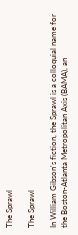The Sprawl

The Sprawl

In William Gibson's fiction, the Sprawl is a colloquial name for the Boston-Atlanta Metropolitan Axis (BAMA), an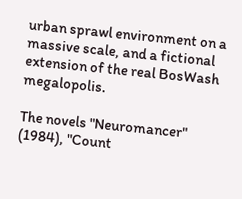urban sprawl environment on a massive scale, and a fictional extension of the real BosWash megalopolis.

The novels "Neuromancer" (1984), "Count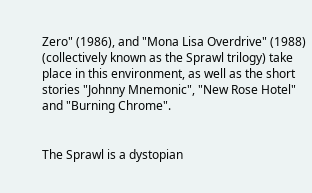Zero" (1986), and "Mona Lisa Overdrive" (1988) (collectively known as the Sprawl trilogy) take place in this environment, as well as the short stories "Johnny Mnemonic", "New Rose Hotel" and "Burning Chrome".


The Sprawl is a dystopian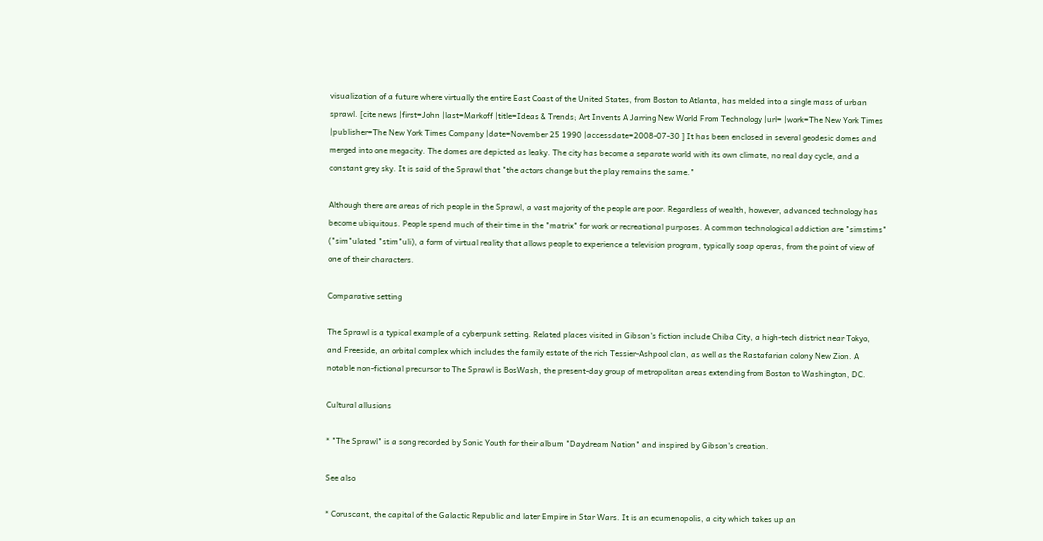visualization of a future where virtually the entire East Coast of the United States, from Boston to Atlanta, has melded into a single mass of urban sprawl. [cite news |first=John |last=Markoff |title=Ideas & Trends; Art Invents A Jarring New World From Technology |url= |work=The New York Times |publisher=The New York Times Company |date=November 25 1990 |accessdate=2008-07-30 ] It has been enclosed in several geodesic domes and merged into one megacity. The domes are depicted as leaky. The city has become a separate world with its own climate, no real day cycle, and a constant grey sky. It is said of the Sprawl that "the actors change but the play remains the same."

Although there are areas of rich people in the Sprawl, a vast majority of the people are poor. Regardless of wealth, however, advanced technology has become ubiquitous. People spend much of their time in the "matrix" for work or recreational purposes. A common technological addiction are "simstims" ("sim"ulated "stim"uli), a form of virtual reality that allows people to experience a television program, typically soap operas, from the point of view of one of their characters.

Comparative setting

The Sprawl is a typical example of a cyberpunk setting. Related places visited in Gibson's fiction include Chiba City, a high-tech district near Tokyo, and Freeside, an orbital complex which includes the family estate of the rich Tessier-Ashpool clan, as well as the Rastafarian colony New Zion. A notable non-fictional precursor to The Sprawl is BosWash, the present-day group of metropolitan areas extending from Boston to Washington, DC.

Cultural allusions

* "The Sprawl" is a song recorded by Sonic Youth for their album "Daydream Nation" and inspired by Gibson's creation.

See also

* Coruscant, the capital of the Galactic Republic and later Empire in Star Wars. It is an ecumenopolis, a city which takes up an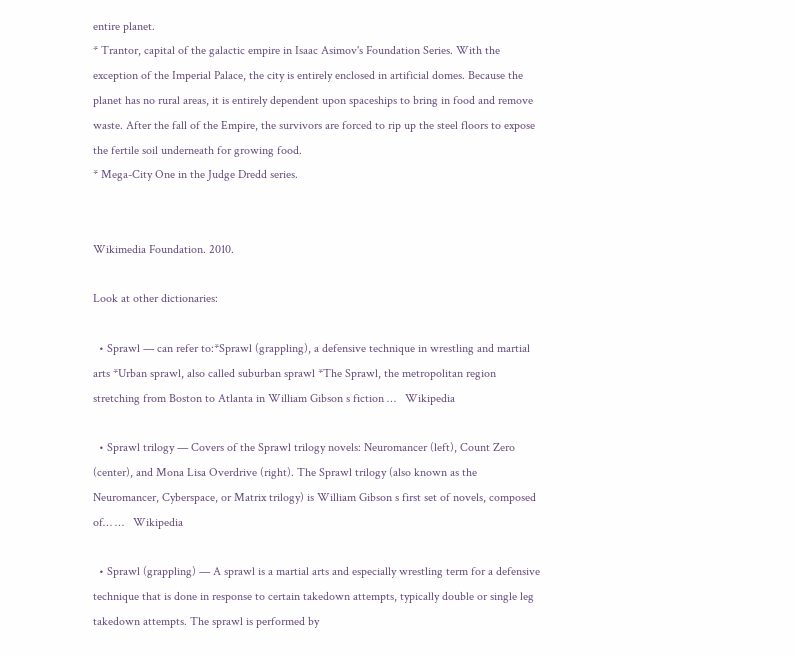entire planet.
* Trantor, capital of the galactic empire in Isaac Asimov's Foundation Series. With the exception of the Imperial Palace, the city is entirely enclosed in artificial domes. Because the planet has no rural areas, it is entirely dependent upon spaceships to bring in food and remove waste. After the fall of the Empire, the survivors are forced to rip up the steel floors to expose the fertile soil underneath for growing food.
* Mega-City One in the Judge Dredd series.


Wikimedia Foundation. 2010.

Look at other dictionaries:

  • Sprawl — can refer to:*Sprawl (grappling), a defensive technique in wrestling and martial arts *Urban sprawl, also called suburban sprawl *The Sprawl, the metropolitan region stretching from Boston to Atlanta in William Gibson s fiction …   Wikipedia

  • Sprawl trilogy — Covers of the Sprawl trilogy novels: Neuromancer (left), Count Zero (center), and Mona Lisa Overdrive (right). The Sprawl trilogy (also known as the Neuromancer, Cyberspace, or Matrix trilogy) is William Gibson s first set of novels, composed of… …   Wikipedia

  • Sprawl (grappling) — A sprawl is a martial arts and especially wrestling term for a defensive technique that is done in response to certain takedown attempts, typically double or single leg takedown attempts. The sprawl is performed by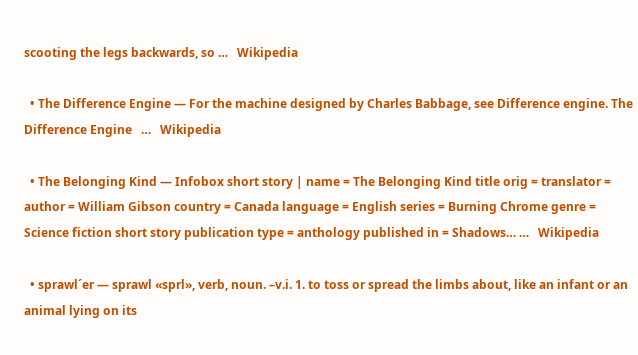scooting the legs backwards, so …   Wikipedia

  • The Difference Engine — For the machine designed by Charles Babbage, see Difference engine. The Difference Engine   …   Wikipedia

  • The Belonging Kind — Infobox short story | name = The Belonging Kind title orig = translator = author = William Gibson country = Canada language = English series = Burning Chrome genre = Science fiction short story publication type = anthology published in = Shadows… …   Wikipedia

  • sprawl´er — sprawl «sprl», verb, noun. –v.i. 1. to toss or spread the limbs about, like an infant or an animal lying on its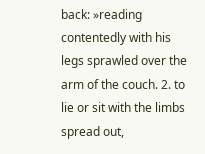back: »reading contentedly with his legs sprawled over the arm of the couch. 2. to lie or sit with the limbs spread out,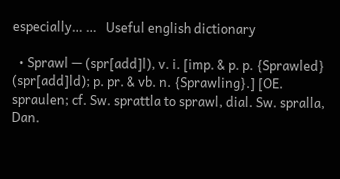especially… …   Useful english dictionary

  • Sprawl — (spr[add]l), v. i. [imp. & p. p. {Sprawled} (spr[add]ld); p. pr. & vb. n. {Sprawling}.] [OE. spraulen; cf. Sw. sprattla to sprawl, dial. Sw. spralla, Dan.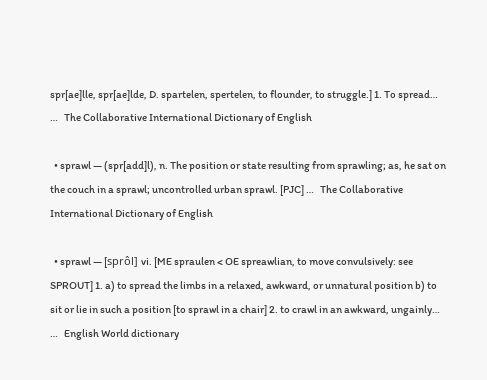spr[ae]lle, spr[ae]lde, D. spartelen, spertelen, to flounder, to struggle.] 1. To spread… …   The Collaborative International Dictionary of English

  • sprawl — (spr[add]l), n. The position or state resulting from sprawling; as, he sat on the couch in a sprawl; uncontrolled urban sprawl. [PJC] …   The Collaborative International Dictionary of English

  • sprawl — [sprôl] vi. [ME spraulen < OE spreawlian, to move convulsively: see SPROUT] 1. a) to spread the limbs in a relaxed, awkward, or unnatural position b) to sit or lie in such a position [to sprawl in a chair] 2. to crawl in an awkward, ungainly… …   English World dictionary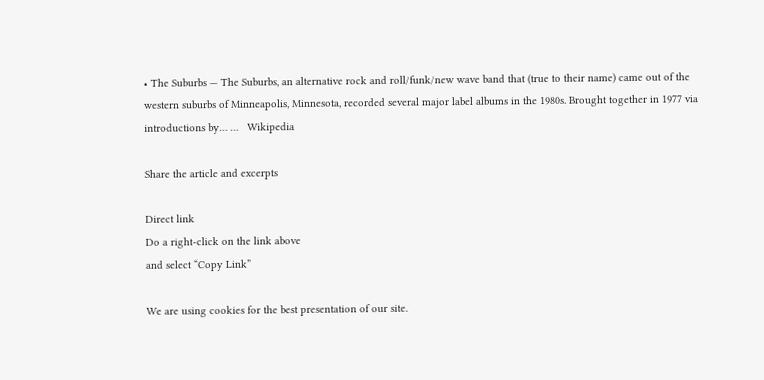• The Suburbs — The Suburbs, an alternative rock and roll/funk/new wave band that (true to their name) came out of the western suburbs of Minneapolis, Minnesota, recorded several major label albums in the 1980s. Brought together in 1977 via introductions by… …   Wikipedia

Share the article and excerpts

Direct link
Do a right-click on the link above
and select “Copy Link”

We are using cookies for the best presentation of our site.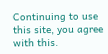Continuing to use this site, you agree with this.